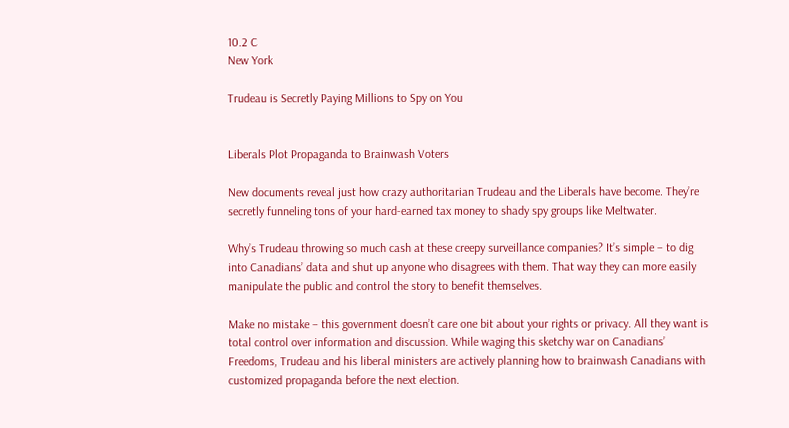10.2 C
New York

Trudeau is Secretly Paying Millions to Spy on You


Liberals Plot Propaganda to Brainwash Voters

New documents reveal just how crazy authoritarian Trudeau and the Liberals have become. They’re secretly funneling tons of your hard-earned tax money to shady spy groups like Meltwater.

Why’s Trudeau throwing so much cash at these creepy surveillance companies? It’s simple – to dig into Canadians’ data and shut up anyone who disagrees with them. That way they can more easily manipulate the public and control the story to benefit themselves.

Make no mistake – this government doesn’t care one bit about your rights or privacy. All they want is total control over information and discussion. While waging this sketchy war on Canadians’ Freedoms, Trudeau and his liberal ministers are actively planning how to brainwash Canadians with customized propaganda before the next election.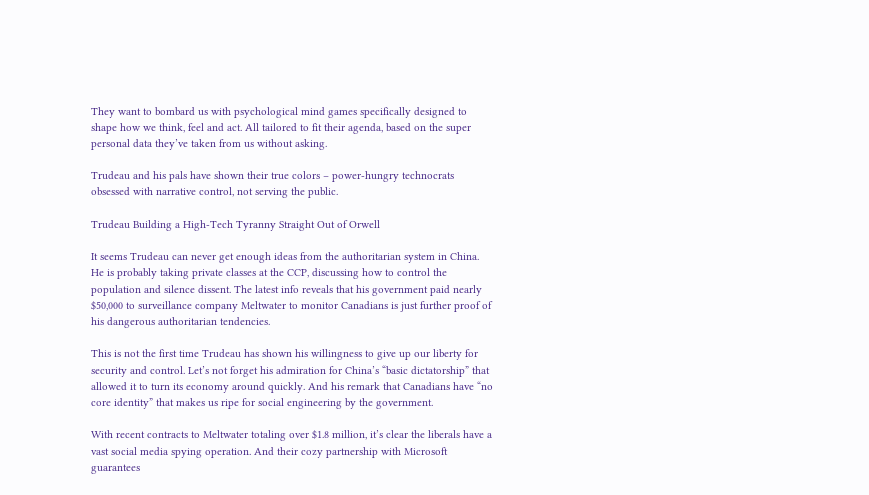They want to bombard us with psychological mind games specifically designed to shape how we think, feel and act. All tailored to fit their agenda, based on the super personal data they’ve taken from us without asking.

Trudeau and his pals have shown their true colors – power-hungry technocrats obsessed with narrative control, not serving the public.

Trudeau Building a High-Tech Tyranny Straight Out of Orwell

It seems Trudeau can never get enough ideas from the authoritarian system in China. He is probably taking private classes at the CCP, discussing how to control the population and silence dissent. The latest info reveals that his government paid nearly $50,000 to surveillance company Meltwater to monitor Canadians is just further proof of his dangerous authoritarian tendencies.

This is not the first time Trudeau has shown his willingness to give up our liberty for security and control. Let’s not forget his admiration for China’s “basic dictatorship” that allowed it to turn its economy around quickly. And his remark that Canadians have “no core identity” that makes us ripe for social engineering by the government.

With recent contracts to Meltwater totaling over $1.8 million, it’s clear the liberals have a vast social media spying operation. And their cozy partnership with Microsoft guarantees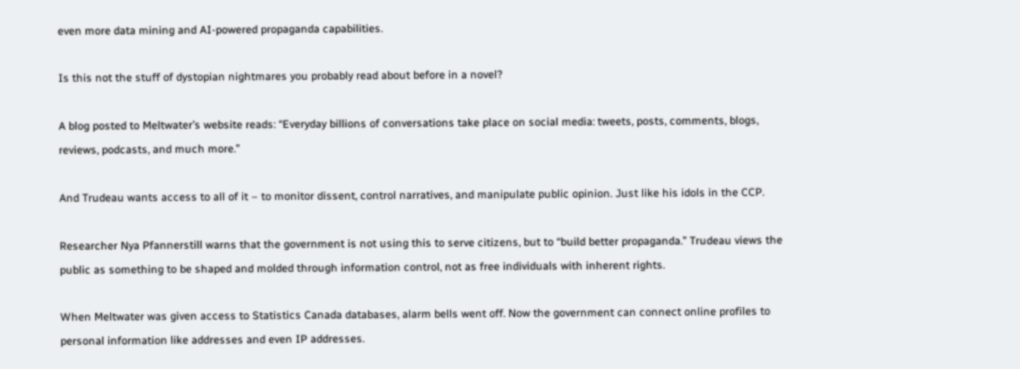even more data mining and AI-powered propaganda capabilities.

Is this not the stuff of dystopian nightmares you probably read about before in a novel?

A blog posted to Meltwater’s website reads: “Everyday billions of conversations take place on social media: tweets, posts, comments, blogs, reviews, podcasts, and much more.”

And Trudeau wants access to all of it – to monitor dissent, control narratives, and manipulate public opinion. Just like his idols in the CCP.

Researcher Nya Pfannerstill warns that the government is not using this to serve citizens, but to “build better propaganda.” Trudeau views the public as something to be shaped and molded through information control, not as free individuals with inherent rights.

When Meltwater was given access to Statistics Canada databases, alarm bells went off. Now the government can connect online profiles to personal information like addresses and even IP addresses.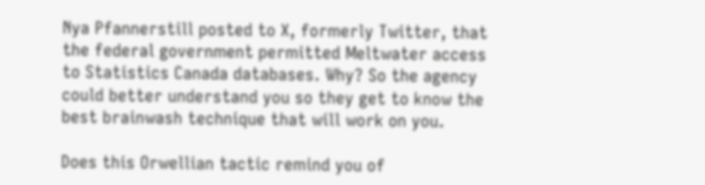Nya Pfannerstill posted to X, formerly Twitter, that the federal government permitted Meltwater access to Statistics Canada databases. Why? So the agency could better understand you so they get to know the best brainwash technique that will work on you.

Does this Orwellian tactic remind you of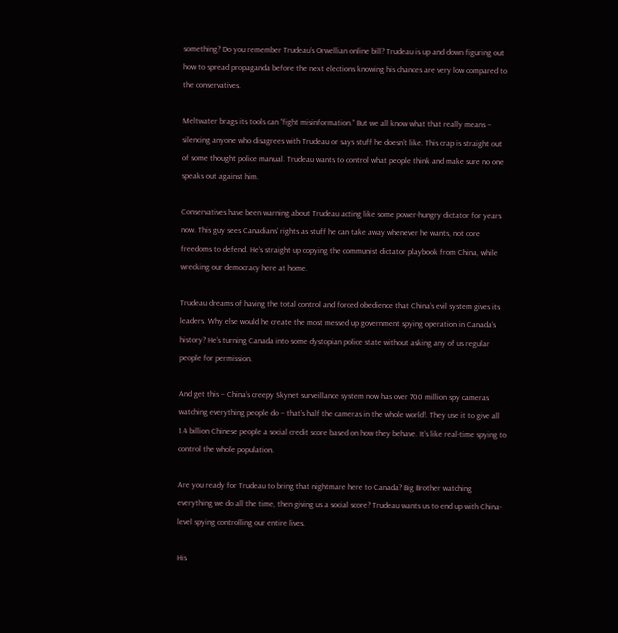something? Do you remember Trudeau’s Orwellian online bill? Trudeau is up and down figuring out how to spread propaganda before the next elections knowing his chances are very low compared to the conservatives.

Meltwater brags its tools can “fight misinformation.” But we all know what that really means – silencing anyone who disagrees with Trudeau or says stuff he doesn’t like. This crap is straight out of some thought police manual. Trudeau wants to control what people think and make sure no one speaks out against him.

Conservatives have been warning about Trudeau acting like some power-hungry dictator for years now. This guy sees Canadians’ rights as stuff he can take away whenever he wants, not core freedoms to defend. He’s straight up copying the communist dictator playbook from China, while wrecking our democracy here at home.

Trudeau dreams of having the total control and forced obedience that China’s evil system gives its leaders. Why else would he create the most messed up government spying operation in Canada’s history? He’s turning Canada into some dystopian police state without asking any of us regular people for permission.

And get this – China’s creepy Skynet surveillance system now has over 700 million spy cameras watching everything people do – that’s half the cameras in the whole world!. They use it to give all 1.4 billion Chinese people a social credit score based on how they behave. It’s like real-time spying to control the whole population.

Are you ready for Trudeau to bring that nightmare here to Canada? Big Brother watching everything we do all the time, then giving us a social score? Trudeau wants us to end up with China-level spying controlling our entire lives.

His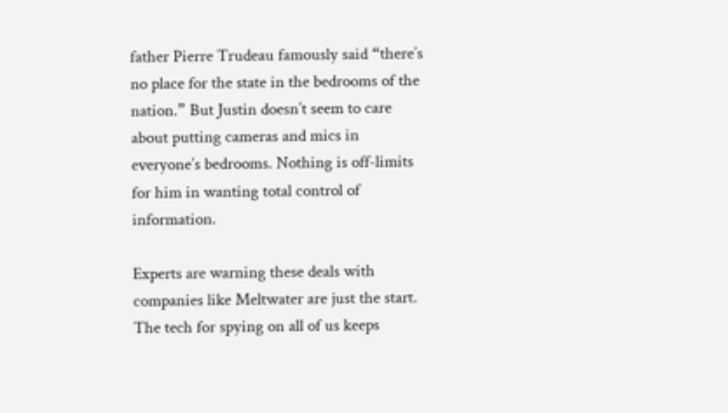father Pierre Trudeau famously said “there’s no place for the state in the bedrooms of the nation.” But Justin doesn’t seem to care about putting cameras and mics in everyone’s bedrooms. Nothing is off-limits for him in wanting total control of information.

Experts are warning these deals with companies like Meltwater are just the start. The tech for spying on all of us keeps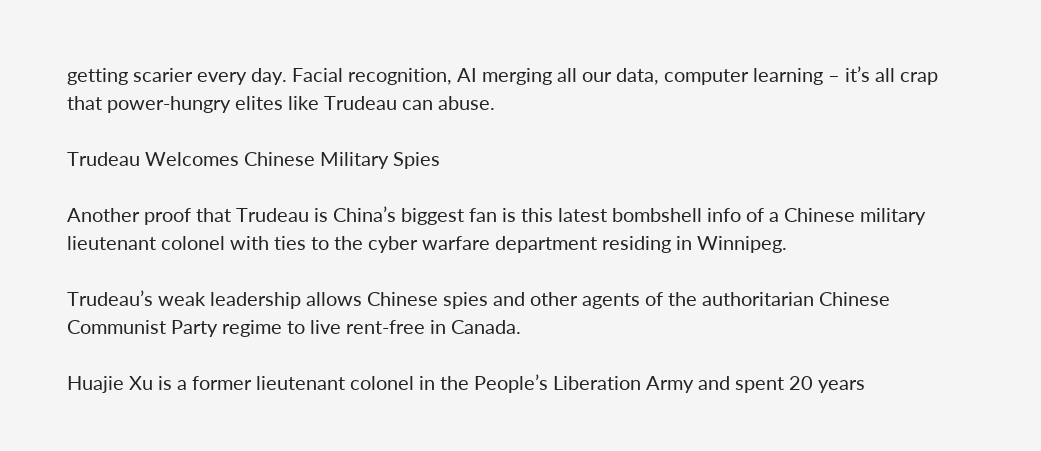getting scarier every day. Facial recognition, AI merging all our data, computer learning – it’s all crap that power-hungry elites like Trudeau can abuse.

Trudeau Welcomes Chinese Military Spies

Another proof that Trudeau is China’s biggest fan is this latest bombshell info of a Chinese military lieutenant colonel with ties to the cyber warfare department residing in Winnipeg.

Trudeau’s weak leadership allows Chinese spies and other agents of the authoritarian Chinese Communist Party regime to live rent-free in Canada.

Huajie Xu is a former lieutenant colonel in the People’s Liberation Army and spent 20 years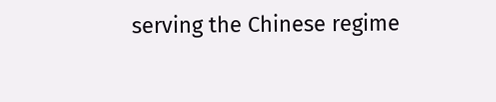serving the Chinese regime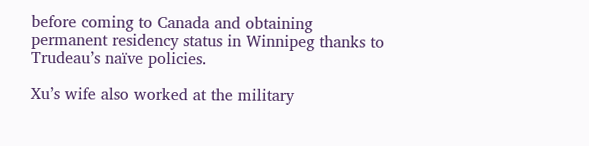before coming to Canada and obtaining permanent residency status in Winnipeg thanks to Trudeau’s naïve policies.

Xu’s wife also worked at the military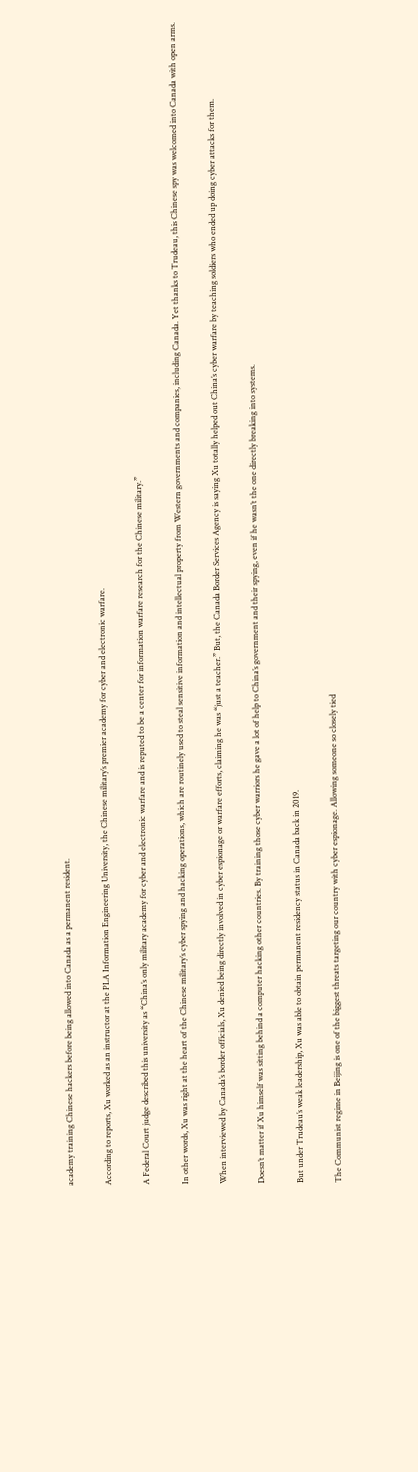academy training Chinese hackers before being allowed into Canada as a permanent resident.

According to reports, Xu worked as an instructor at the PLA Information Engineering University, the Chinese military’s premier academy for cyber and electronic warfare.

A Federal Court judge described this university as “China’s only military academy for cyber and electronic warfare and is reputed to be a center for information warfare research for the Chinese military.”

In other words, Xu was right at the heart of the Chinese military’s cyber spying and hacking operations, which are routinely used to steal sensitive information and intellectual property from Western governments and companies, including Canada. Yet thanks to Trudeau, this Chinese spy was welcomed into Canada with open arms.

When interviewed by Canada’s border officials, Xu denied being directly involved in cyber espionage or warfare efforts, claiming he was “just a teacher.” But, the Canada Border Services Agency is saying Xu totally helped out China’s cyber warfare by teaching soldiers who ended up doing cyber attacks for them.

Doesn’t matter if Xu himself was sitting behind a computer hacking other countries. By training those cyber warriors he gave a lot of help to China’s government and their spying, even if he wasn’t the one directly breaking into systems.

But under Trudeau’s weak leadership, Xu was able to obtain permanent residency status in Canada back in 2019.

The Communist regime in Beijing is one of the biggest threats targeting our country with cyber espionage. Allowing someone so closely tied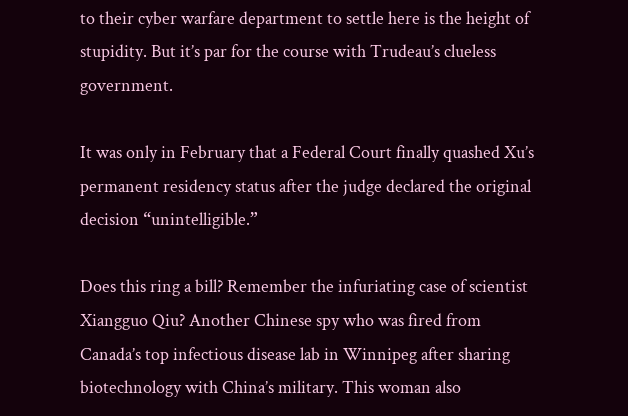to their cyber warfare department to settle here is the height of stupidity. But it’s par for the course with Trudeau’s clueless government.

It was only in February that a Federal Court finally quashed Xu’s permanent residency status after the judge declared the original decision “unintelligible.”

Does this ring a bill? Remember the infuriating case of scientist Xiangguo Qiu? Another Chinese spy who was fired from Canada’s top infectious disease lab in Winnipeg after sharing biotechnology with China’s military. This woman also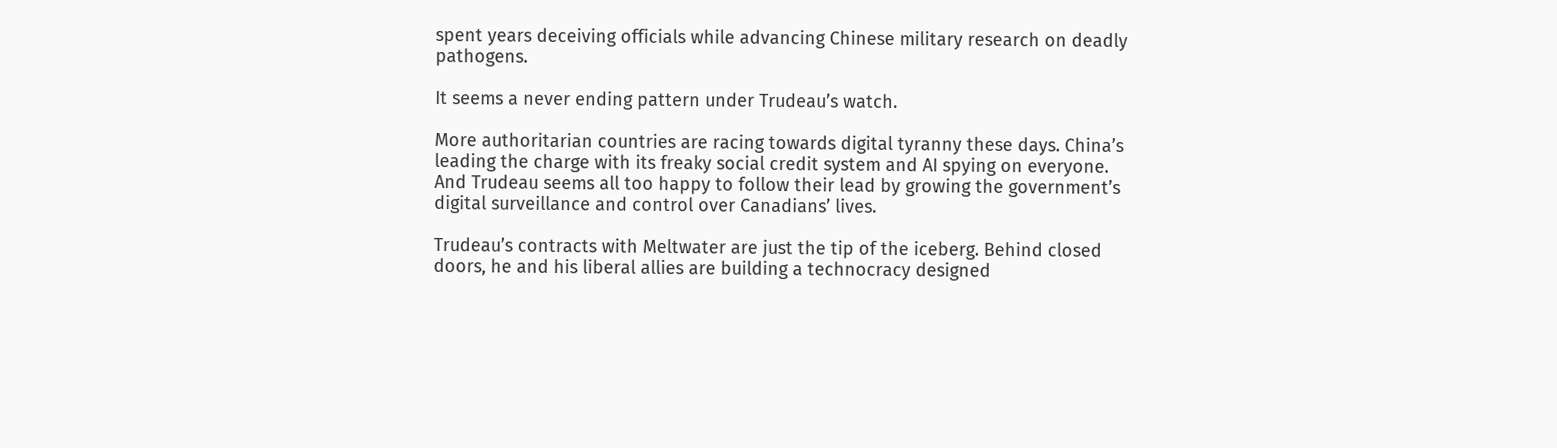spent years deceiving officials while advancing Chinese military research on deadly pathogens.

It seems a never ending pattern under Trudeau’s watch.

More authoritarian countries are racing towards digital tyranny these days. China’s leading the charge with its freaky social credit system and AI spying on everyone. And Trudeau seems all too happy to follow their lead by growing the government’s digital surveillance and control over Canadians’ lives.

Trudeau’s contracts with Meltwater are just the tip of the iceberg. Behind closed doors, he and his liberal allies are building a technocracy designed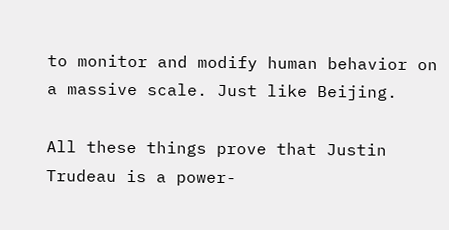to monitor and modify human behavior on a massive scale. Just like Beijing.

All these things prove that Justin Trudeau is a power-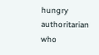hungry authoritarian who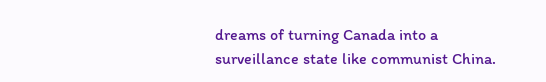dreams of turning Canada into a surveillance state like communist China.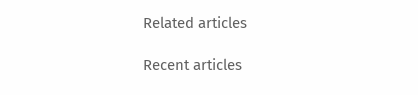Related articles

Recent articles